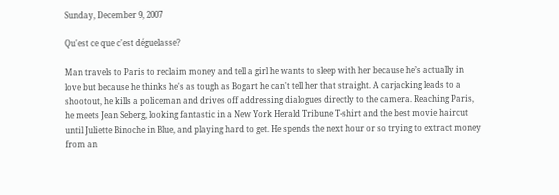Sunday, December 9, 2007

Qu'est ce que c'est déguelasse?

Man travels to Paris to reclaim money and tell a girl he wants to sleep with her because he’s actually in love but because he thinks he's as tough as Bogart he can't tell her that straight. A carjacking leads to a shootout, he kills a policeman and drives off addressing dialogues directly to the camera. Reaching Paris, he meets Jean Seberg, looking fantastic in a New York Herald Tribune T-shirt and the best movie haircut until Juliette Binoche in Blue, and playing hard to get. He spends the next hour or so trying to extract money from an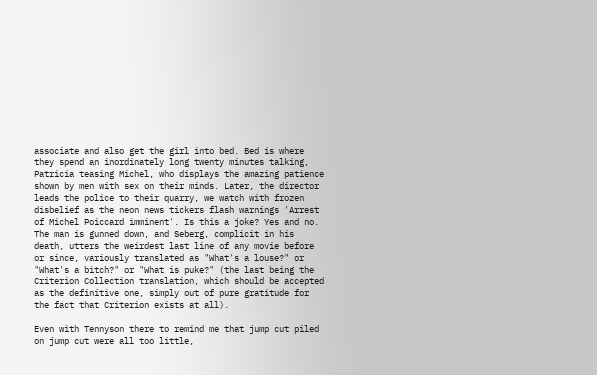associate and also get the girl into bed. Bed is where they spend an inordinately long twenty minutes talking, Patricia teasing Michel, who displays the amazing patience shown by men with sex on their minds. Later, the director leads the police to their quarry, we watch with frozen disbelief as the neon news tickers flash warnings 'Arrest of Michel Poiccard imminent'. Is this a joke? Yes and no. The man is gunned down, and Seberg, complicit in his death, utters the weirdest last line of any movie before or since, variously translated as "What's a louse?" or "What's a bitch?" or "What is puke?" (the last being the Criterion Collection translation, which should be accepted as the definitive one, simply out of pure gratitude for the fact that Criterion exists at all).

Even with Tennyson there to remind me that jump cut piled on jump cut were all too little,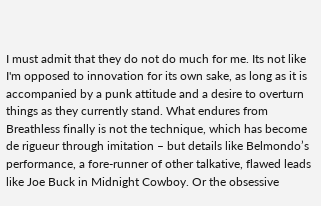I must admit that they do not do much for me. Its not like I'm opposed to innovation for its own sake, as long as it is accompanied by a punk attitude and a desire to overturn things as they currently stand. What endures from Breathless finally is not the technique, which has become de rigueur through imitation – but details like Belmondo’s performance, a fore-runner of other talkative, flawed leads like Joe Buck in Midnight Cowboy. Or the obsessive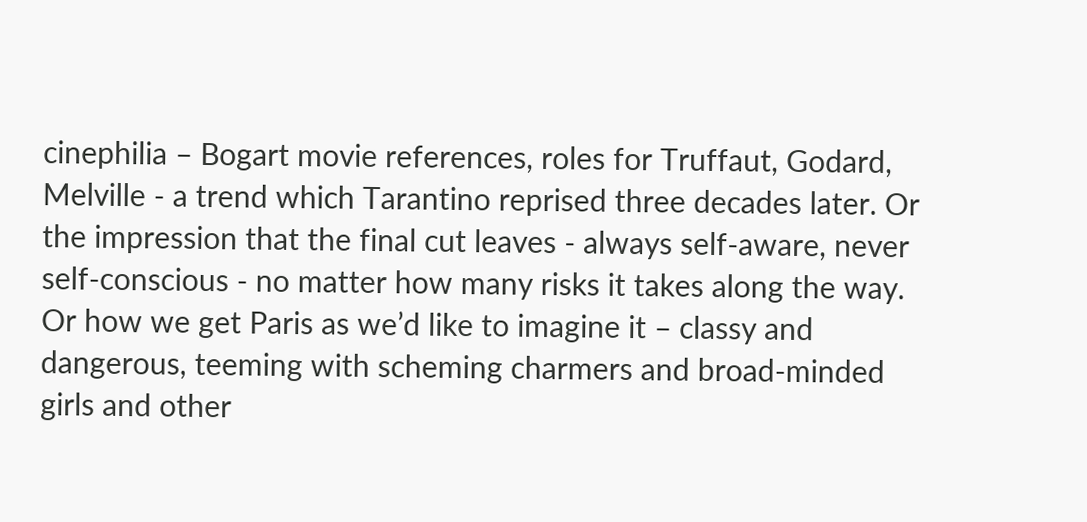cinephilia – Bogart movie references, roles for Truffaut, Godard, Melville - a trend which Tarantino reprised three decades later. Or the impression that the final cut leaves - always self-aware, never self-conscious - no matter how many risks it takes along the way. Or how we get Paris as we’d like to imagine it – classy and dangerous, teeming with scheming charmers and broad-minded girls and other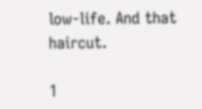low-life. And that haircut.

1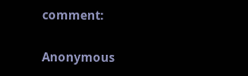comment:

Anonymous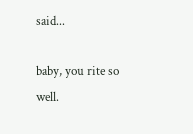said...

baby, you rite so well.